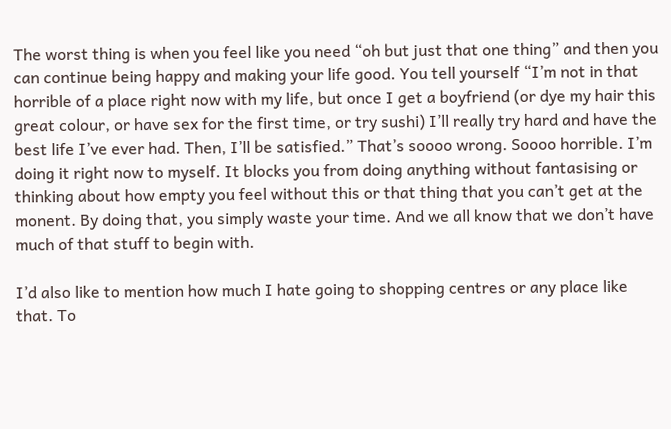The worst thing is when you feel like you need “oh but just that one thing” and then you can continue being happy and making your life good. You tell yourself “I’m not in that horrible of a place right now with my life, but once I get a boyfriend (or dye my hair this great colour, or have sex for the first time, or try sushi) I’ll really try hard and have the best life I’ve ever had. Then, I’ll be satisfied.” That’s soooo wrong. Soooo horrible. I’m doing it right now to myself. It blocks you from doing anything without fantasising or thinking about how empty you feel without this or that thing that you can’t get at the monent. By doing that, you simply waste your time. And we all know that we don’t have much of that stuff to begin with.

I’d also like to mention how much I hate going to shopping centres or any place like that. To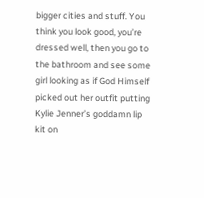bigger cities and stuff. You think you look good, you’re dressed well, then you go to the bathroom and see some girl looking as if God Himself picked out her outfit putting Kylie Jenner’s goddamn lip kit on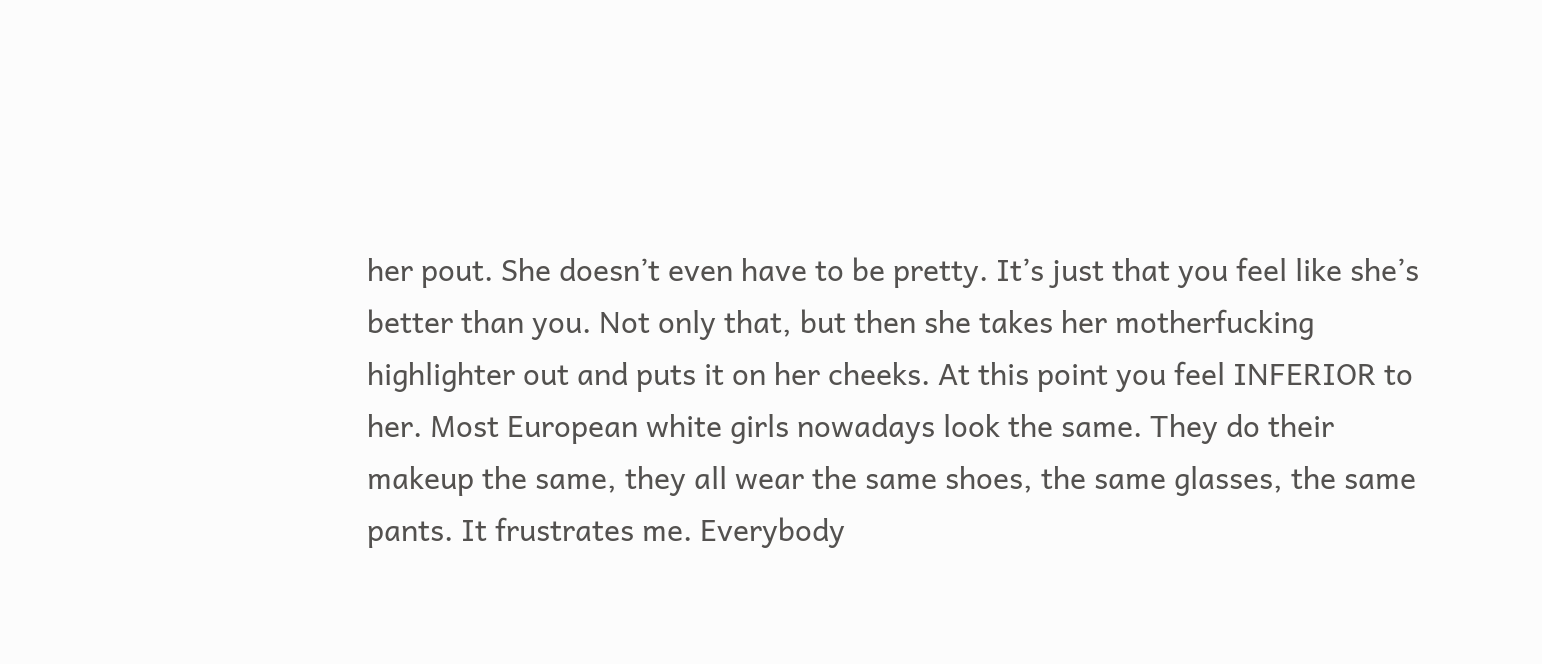her pout. She doesn’t even have to be pretty. It’s just that you feel like she’s better than you. Not only that, but then she takes her motherfucking highlighter out and puts it on her cheeks. At this point you feel INFERIOR to her. Most European white girls nowadays look the same. They do their makeup the same, they all wear the same shoes, the same glasses, the same pants. It frustrates me. Everybody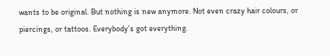wants to be original. But nothing is new anymore. Not even crazy hair colours, or piercings, or tattoos. Everybody’s got everything.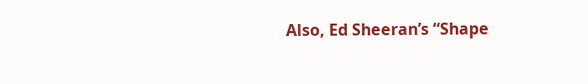Also, Ed Sheeran’s “Shape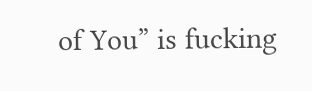of You” is fucking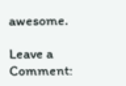awesome.

Leave a Comment: